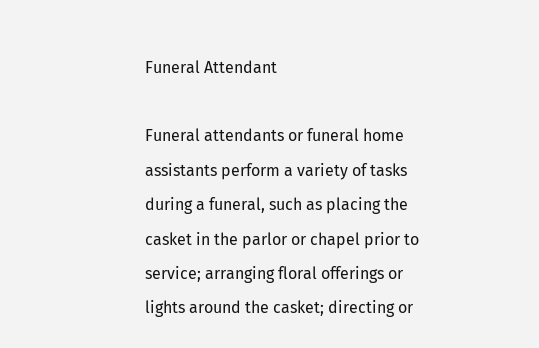Funeral Attendant

Funeral attendants or funeral home assistants perform a variety of tasks during a funeral, such as placing the casket in the parlor or chapel prior to service; arranging floral offerings or lights around the casket; directing or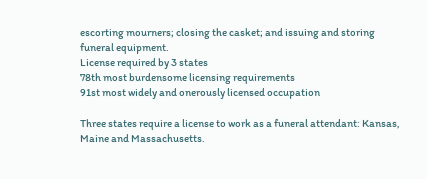escorting mourners; closing the casket; and issuing and storing funeral equipment.
License required by 3 states
78th most burdensome licensing requirements
91st most widely and onerously licensed occupation

Three states require a license to work as a funeral attendant: Kansas, Maine and Massachusetts.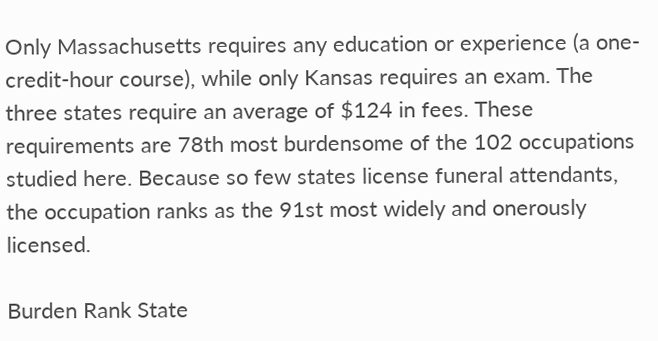Only Massachusetts requires any education or experience (a one-credit-hour course), while only Kansas requires an exam. The three states require an average of $124 in fees. These requirements are 78th most burdensome of the 102 occupations studied here. Because so few states license funeral attendants, the occupation ranks as the 91st most widely and onerously licensed.

Burden Rank State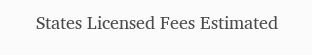States Licensed Fees Estimated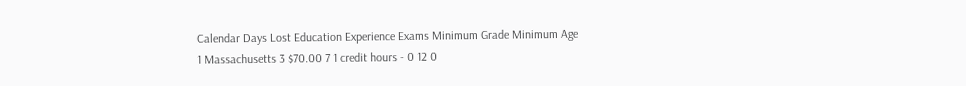Calendar Days Lost Education Experience Exams Minimum Grade Minimum Age
1 Massachusetts 3 $70.00 7 1 credit hours - 0 12 0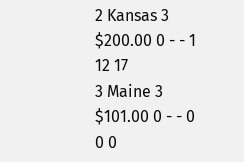2 Kansas 3 $200.00 0 - - 1 12 17
3 Maine 3 $101.00 0 - - 0 0 0